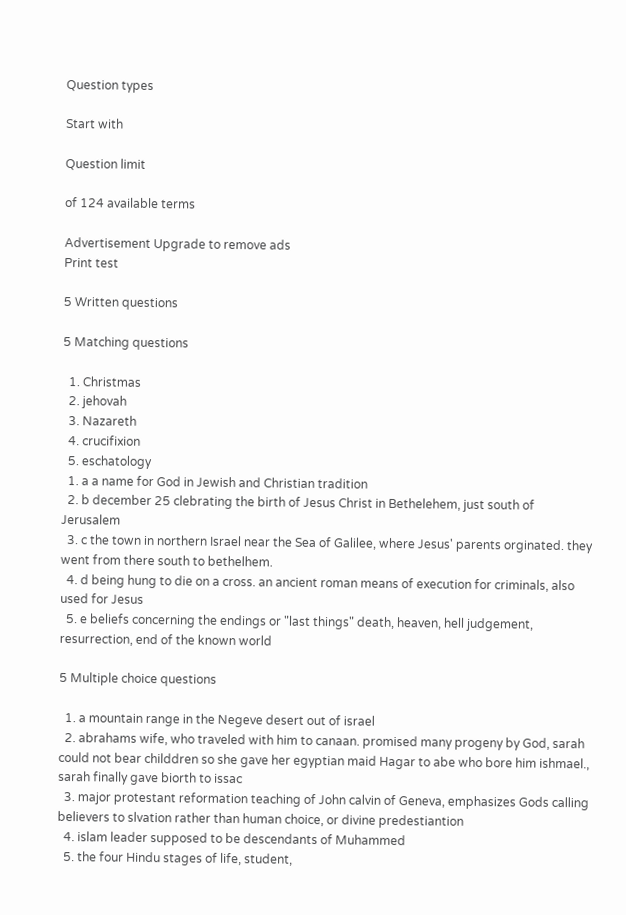Question types

Start with

Question limit

of 124 available terms

Advertisement Upgrade to remove ads
Print test

5 Written questions

5 Matching questions

  1. Christmas
  2. jehovah
  3. Nazareth
  4. crucifixion
  5. eschatology
  1. a a name for God in Jewish and Christian tradition
  2. b december 25 clebrating the birth of Jesus Christ in Bethelehem, just south of Jerusalem
  3. c the town in northern Israel near the Sea of Galilee, where Jesus' parents orginated. they went from there south to bethelhem.
  4. d being hung to die on a cross. an ancient roman means of execution for criminals, also used for Jesus
  5. e beliefs concerning the endings or "last things" death, heaven, hell judgement, resurrection, end of the known world

5 Multiple choice questions

  1. a mountain range in the Negeve desert out of israel
  2. abrahams wife, who traveled with him to canaan. promised many progeny by God, sarah could not bear childdren so she gave her egyptian maid Hagar to abe who bore him ishmael., sarah finally gave biorth to issac
  3. major protestant reformation teaching of John calvin of Geneva, emphasizes Gods calling believers to slvation rather than human choice, or divine predestiantion
  4. islam leader supposed to be descendants of Muhammed
  5. the four Hindu stages of life, student,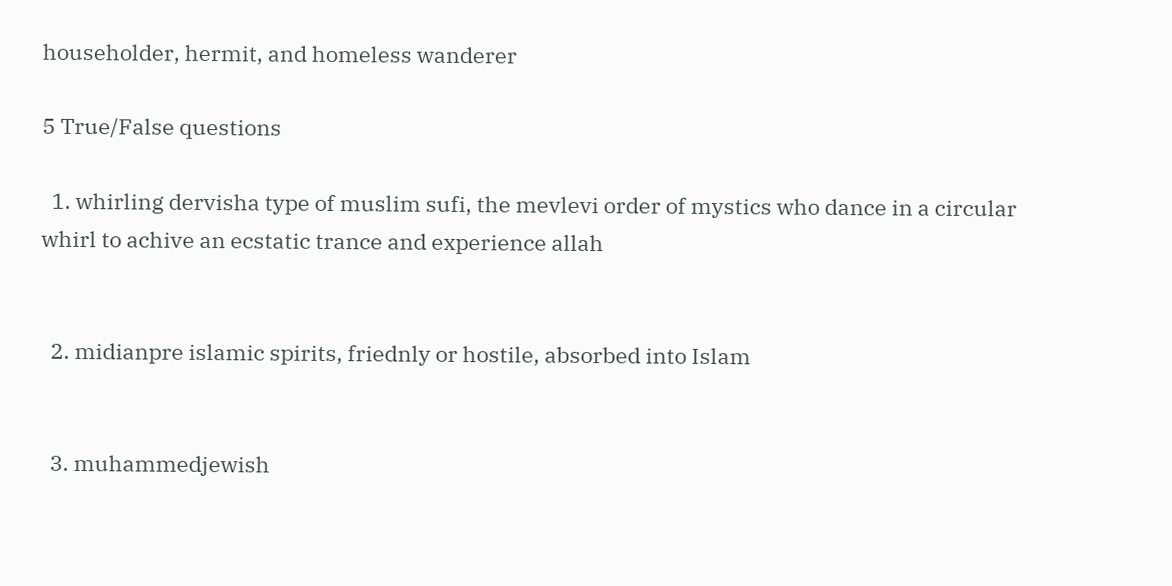householder, hermit, and homeless wanderer

5 True/False questions

  1. whirling dervisha type of muslim sufi, the mevlevi order of mystics who dance in a circular whirl to achive an ecstatic trance and experience allah


  2. midianpre islamic spirits, friednly or hostile, absorbed into Islam


  3. muhammedjewish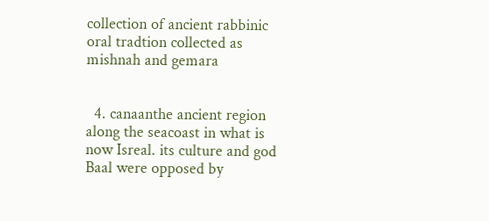collection of ancient rabbinic oral tradtion collected as mishnah and gemara


  4. canaanthe ancient region along the seacoast in what is now Isreal. its culture and god Baal were opposed by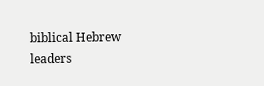biblical Hebrew leaders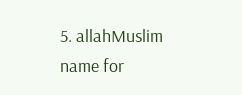5. allahMuslim name for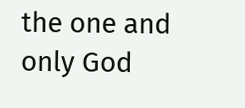the one and only God